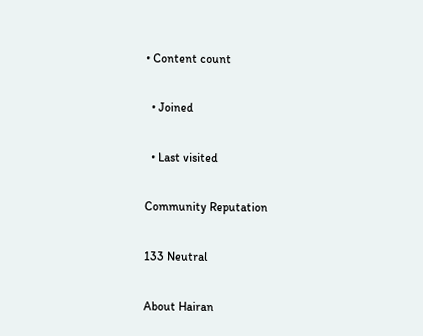• Content count

  • Joined

  • Last visited

Community Reputation

133 Neutral

About Hairan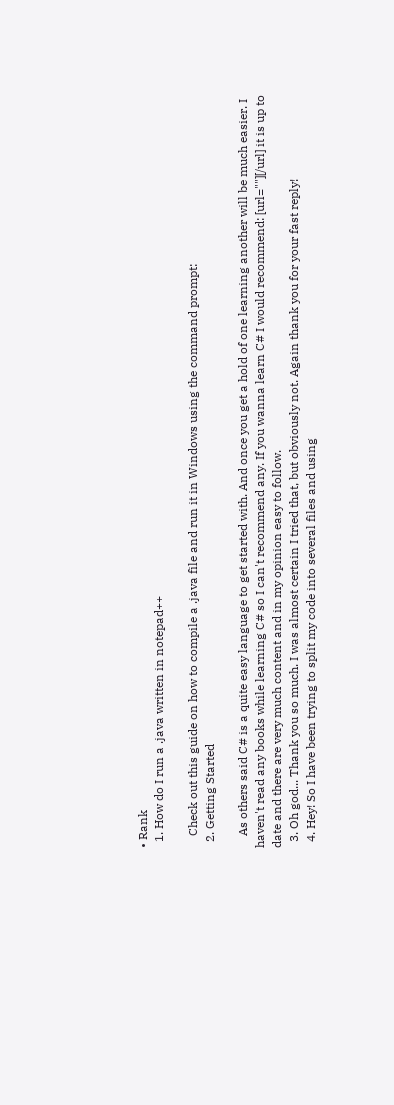• Rank
  1. How do I run a .java written in notepad++

    Check out this guide on how to compile a .java file and run it in Windows using the command prompt:
  2. Getting Started

    As others said C# is a quite easy language to get started with. And once you get a hold of one learning another will be much easier. I haven't read any books while learning C# so I can't recommend any. If you wanna learn C# I would recommend: [url=""][/url] it is up to date and there are very much content and in my opinion easy to follow.
  3. Oh god... Thank you so much. I was almost certain I tried that, but obviously not. Again thank you for your fast reply!
  4. Hey! So I have been trying to split my code into several files and using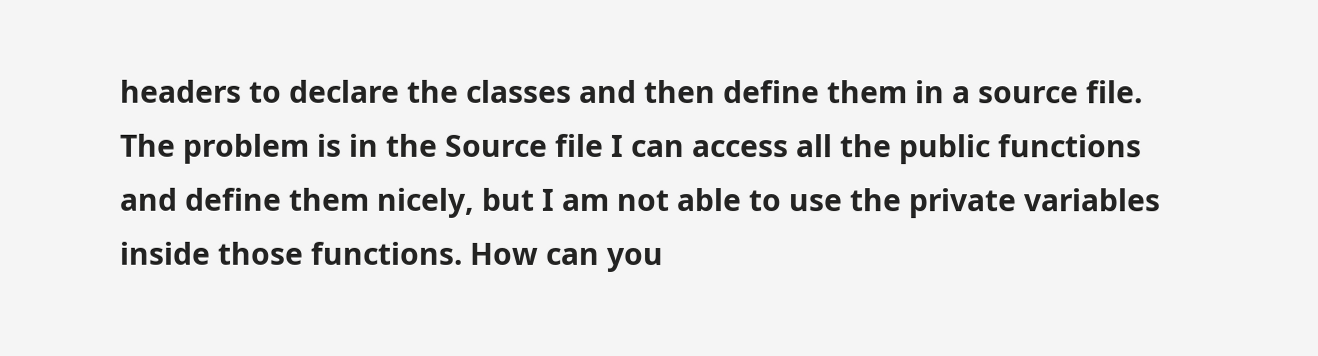headers to declare the classes and then define them in a source file. The problem is in the Source file I can access all the public functions and define them nicely, but I am not able to use the private variables inside those functions. How can you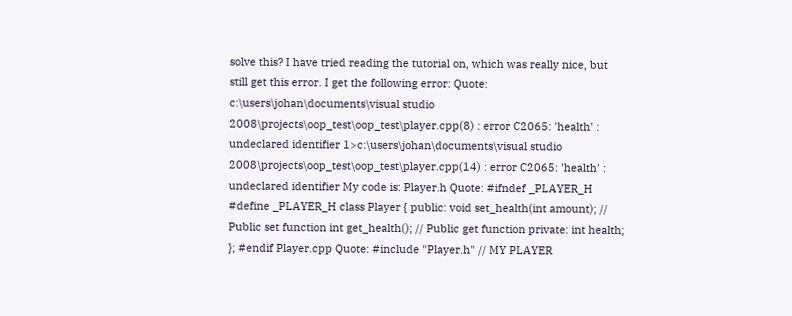solve this? I have tried reading the tutorial on, which was really nice, but still get this error. I get the following error: Quote: c:\users\johan\documents\visual studio 2008\projects\oop_test\oop_test\player.cpp(8) : error C2065: 'health' : undeclared identifier 1>c:\users\johan\documents\visual studio 2008\projects\oop_test\oop_test\player.cpp(14) : error C2065: 'health' : undeclared identifier My code is: Player.h Quote: #ifndef _PLAYER_H #define _PLAYER_H class Player { public: void set_health(int amount); // Public set function int get_health(); // Public get function private: int health; }; #endif Player.cpp Quote: #include "Player.h" // MY PLAYER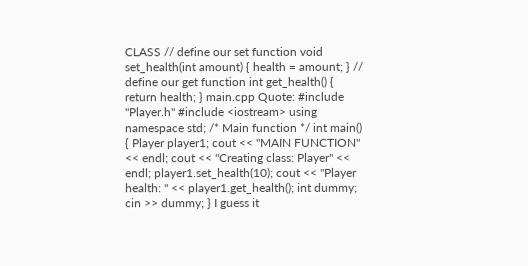CLASS // define our set function void set_health(int amount) { health = amount; } // define our get function int get_health() { return health; } main.cpp Quote: #include "Player.h" #include <iostream> using namespace std; /* Main function */ int main() { Player player1; cout << "MAIN FUNCTION" << endl; cout << "Creating class: Player" << endl; player1.set_health(10); cout << "Player health: " << player1.get_health(); int dummy; cin >> dummy; } I guess it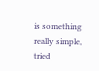is something really simple, tried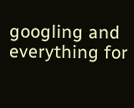googling and everything for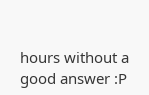hours without a good answer :P